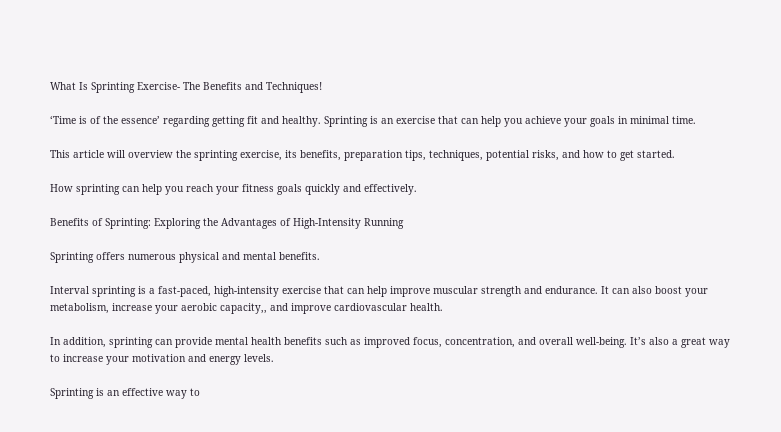What Is Sprinting Exercise- The Benefits and Techniques!

‘Time is of the essence’ regarding getting fit and healthy. Sprinting is an exercise that can help you achieve your goals in minimal time.

This article will overview the sprinting exercise, its benefits, preparation tips, techniques, potential risks, and how to get started.

How sprinting can help you reach your fitness goals quickly and effectively.

Benefits of Sprinting: Exploring the Advantages of High-Intensity Running

Sprinting offers numerous physical and mental benefits.

Interval sprinting is a fast-paced, high-intensity exercise that can help improve muscular strength and endurance. It can also boost your metabolism, increase your aerobic capacity,, and improve cardiovascular health.

In addition, sprinting can provide mental health benefits such as improved focus, concentration, and overall well-being. It’s also a great way to increase your motivation and energy levels.

Sprinting is an effective way to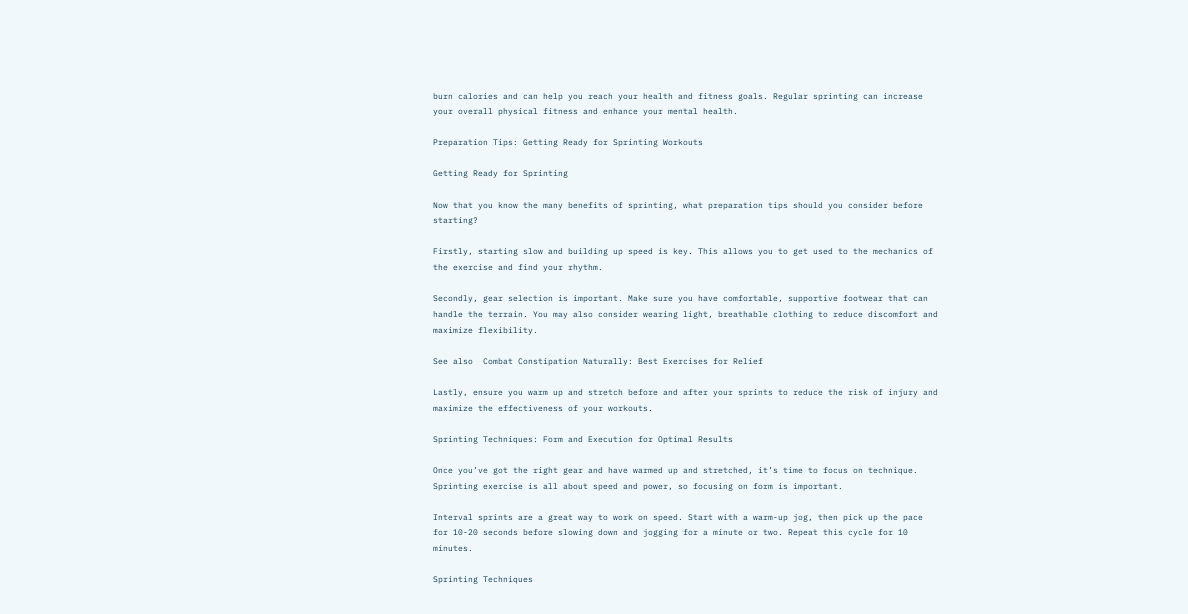burn calories and can help you reach your health and fitness goals. Regular sprinting can increase your overall physical fitness and enhance your mental health.

Preparation Tips: Getting Ready for Sprinting Workouts

Getting Ready for Sprinting

Now that you know the many benefits of sprinting, what preparation tips should you consider before starting?

Firstly, starting slow and building up speed is key. This allows you to get used to the mechanics of the exercise and find your rhythm.

Secondly, gear selection is important. Make sure you have comfortable, supportive footwear that can handle the terrain. You may also consider wearing light, breathable clothing to reduce discomfort and maximize flexibility.

See also  Combat Constipation Naturally: Best Exercises for Relief

Lastly, ensure you warm up and stretch before and after your sprints to reduce the risk of injury and maximize the effectiveness of your workouts.

Sprinting Techniques: Form and Execution for Optimal Results

Once you’ve got the right gear and have warmed up and stretched, it’s time to focus on technique. Sprinting exercise is all about speed and power, so focusing on form is important.

Interval sprints are a great way to work on speed. Start with a warm-up jog, then pick up the pace for 10-20 seconds before slowing down and jogging for a minute or two. Repeat this cycle for 10 minutes.

Sprinting Techniques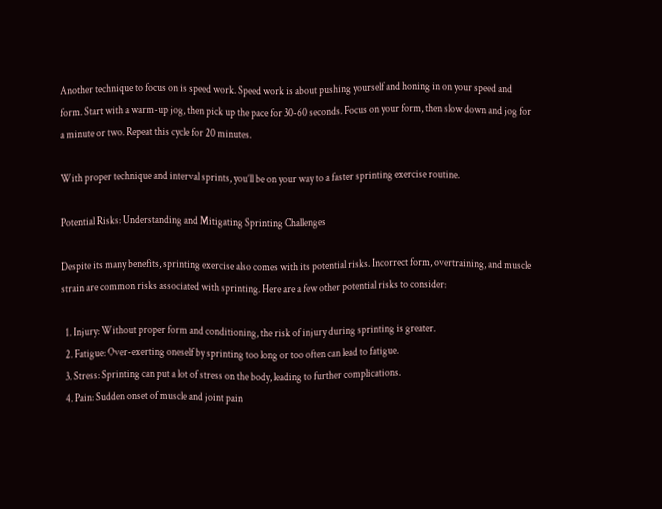Another technique to focus on is speed work. Speed work is about pushing yourself and honing in on your speed and form. Start with a warm-up jog, then pick up the pace for 30-60 seconds. Focus on your form, then slow down and jog for a minute or two. Repeat this cycle for 20 minutes.

With proper technique and interval sprints, you’ll be on your way to a faster sprinting exercise routine.

Potential Risks: Understanding and Mitigating Sprinting Challenges

Despite its many benefits, sprinting exercise also comes with its potential risks. Incorrect form, overtraining, and muscle strain are common risks associated with sprinting. Here are a few other potential risks to consider:

  1. Injury: Without proper form and conditioning, the risk of injury during sprinting is greater.
  2. Fatigue: Over-exerting oneself by sprinting too long or too often can lead to fatigue.
  3. Stress: Sprinting can put a lot of stress on the body, leading to further complications.
  4. Pain: Sudden onset of muscle and joint pain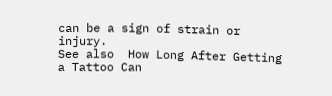can be a sign of strain or injury.
See also  How Long After Getting a Tattoo Can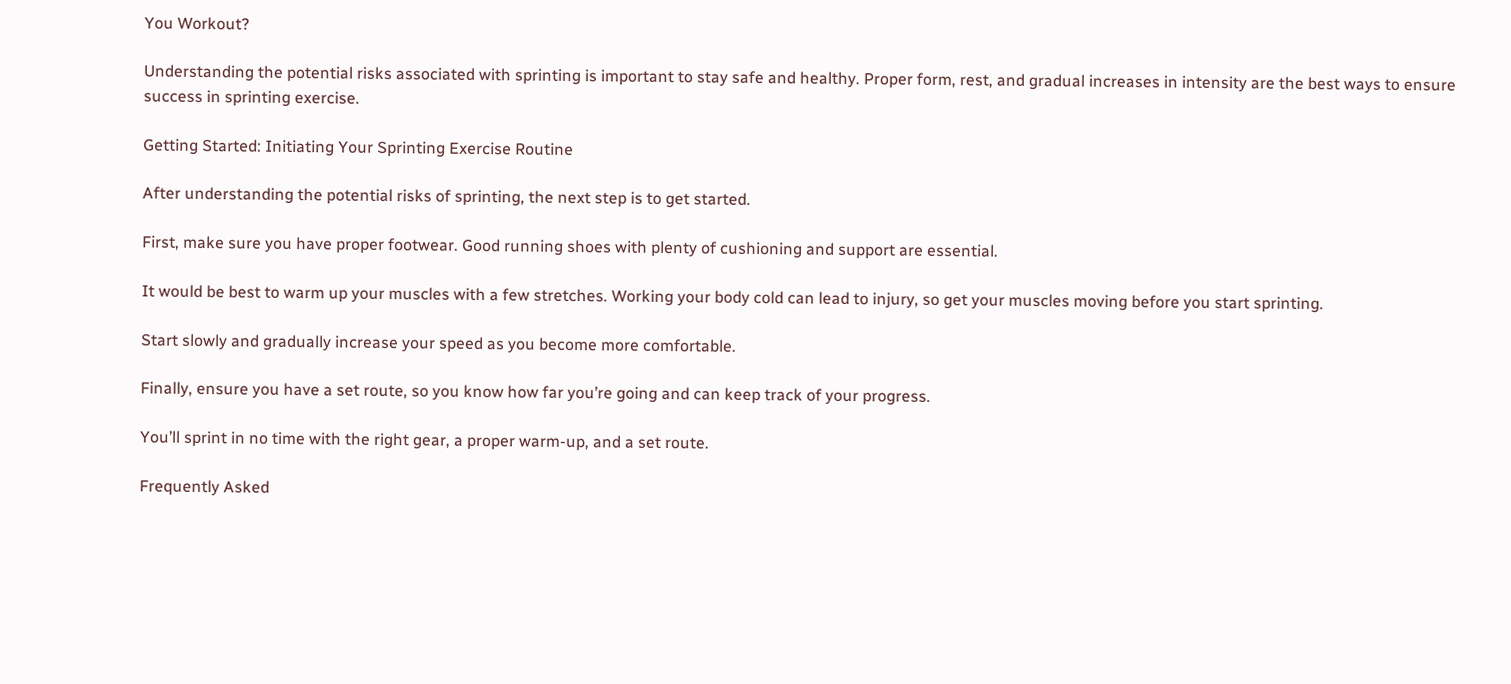You Workout?

Understanding the potential risks associated with sprinting is important to stay safe and healthy. Proper form, rest, and gradual increases in intensity are the best ways to ensure success in sprinting exercise.

Getting Started: Initiating Your Sprinting Exercise Routine

After understanding the potential risks of sprinting, the next step is to get started.

First, make sure you have proper footwear. Good running shoes with plenty of cushioning and support are essential.

It would be best to warm up your muscles with a few stretches. Working your body cold can lead to injury, so get your muscles moving before you start sprinting.

Start slowly and gradually increase your speed as you become more comfortable.

Finally, ensure you have a set route, so you know how far you’re going and can keep track of your progress.

You’ll sprint in no time with the right gear, a proper warm-up, and a set route.

Frequently Asked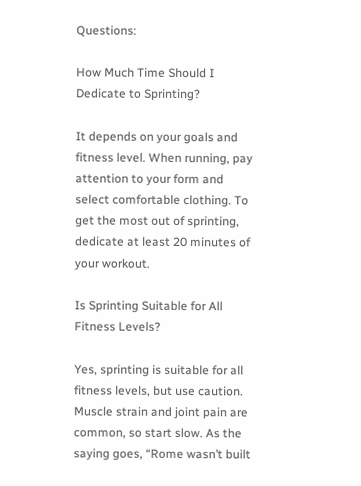Questions:

How Much Time Should I Dedicate to Sprinting?

It depends on your goals and fitness level. When running, pay attention to your form and select comfortable clothing. To get the most out of sprinting, dedicate at least 20 minutes of your workout.

Is Sprinting Suitable for All Fitness Levels?

Yes, sprinting is suitable for all fitness levels, but use caution. Muscle strain and joint pain are common, so start slow. As the saying goes, “Rome wasn’t built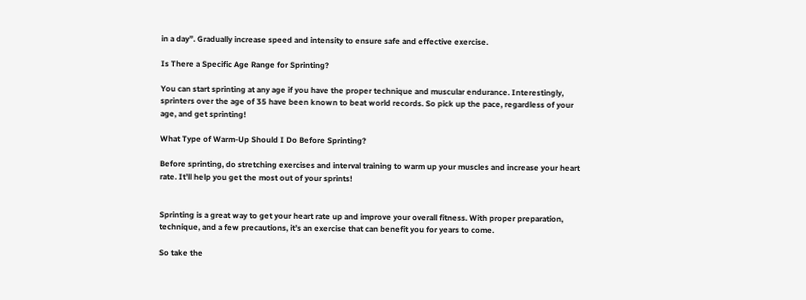in a day”. Gradually increase speed and intensity to ensure safe and effective exercise.

Is There a Specific Age Range for Sprinting?

You can start sprinting at any age if you have the proper technique and muscular endurance. Interestingly, sprinters over the age of 35 have been known to beat world records. So pick up the pace, regardless of your age, and get sprinting!

What Type of Warm-Up Should I Do Before Sprinting?

Before sprinting, do stretching exercises and interval training to warm up your muscles and increase your heart rate. It’ll help you get the most out of your sprints!


Sprinting is a great way to get your heart rate up and improve your overall fitness. With proper preparation, technique, and a few precautions, it’s an exercise that can benefit you for years to come.

So take the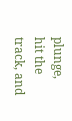plunge, hit the track, and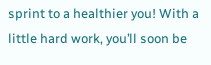sprint to a healthier you! With a little hard work, you’ll soon be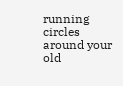running circles around your old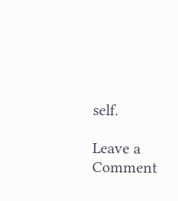self.

Leave a Comment